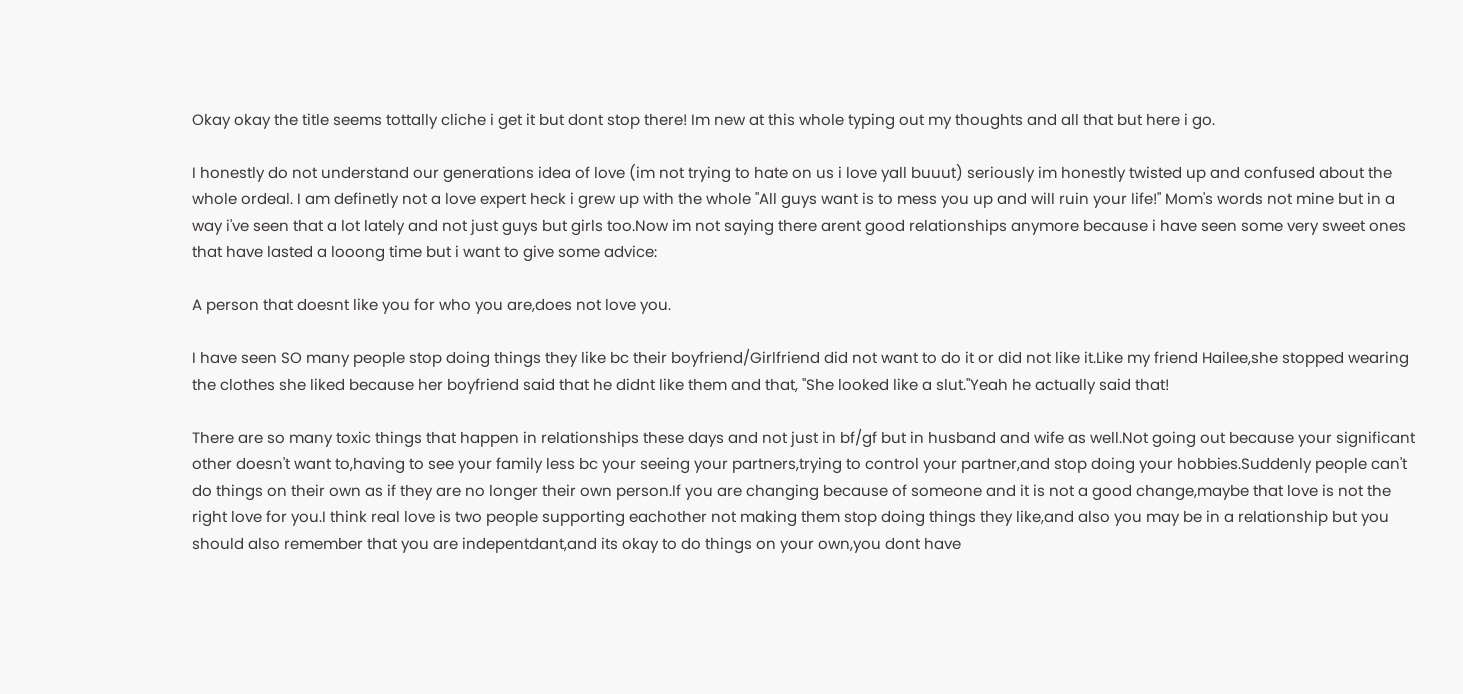Okay okay the title seems tottally cliche i get it but dont stop there! Im new at this whole typing out my thoughts and all that but here i go.

I honestly do not understand our generations idea of love (im not trying to hate on us i love yall buuut) seriously im honestly twisted up and confused about the whole ordeal. I am definetly not a love expert heck i grew up with the whole "All guys want is to mess you up and will ruin your life!" Mom's words not mine but in a way i've seen that a lot lately and not just guys but girls too.Now im not saying there arent good relationships anymore because i have seen some very sweet ones that have lasted a looong time but i want to give some advice:

A person that doesnt like you for who you are,does not love you.

I have seen SO many people stop doing things they like bc their boyfriend/Girlfriend did not want to do it or did not like it.Like my friend Hailee,she stopped wearing the clothes she liked because her boyfriend said that he didnt like them and that, "She looked like a slut."Yeah he actually said that!

There are so many toxic things that happen in relationships these days and not just in bf/gf but in husband and wife as well.Not going out because your significant other doesn't want to,having to see your family less bc your seeing your partners,trying to control your partner,and stop doing your hobbies.Suddenly people can't do things on their own as if they are no longer their own person.If you are changing because of someone and it is not a good change,maybe that love is not the right love for you.I think real love is two people supporting eachother not making them stop doing things they like,and also you may be in a relationship but you should also remember that you are indepentdant,and its okay to do things on your own,you dont have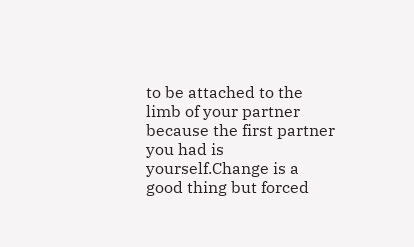to be attached to the limb of your partner because the first partner you had is yourself.Change is a good thing but forced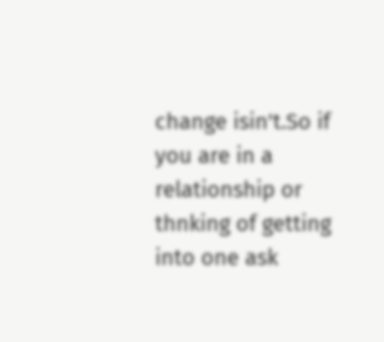change isin't.So if you are in a relationship or thnking of getting into one ask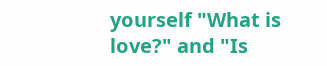yourself "What is love?" and "Is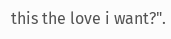this the love i want?".